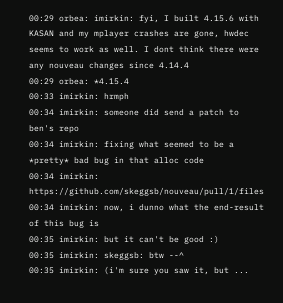00:29 orbea: imirkin: fyi, I built 4.15.6 with KASAN and my mplayer crashes are gone, hwdec seems to work as well. I dont think there were any nouveau changes since 4.14.4
00:29 orbea: *4.15.4
00:33 imirkin: hrmph
00:34 imirkin: someone did send a patch to ben's repo
00:34 imirkin: fixing what seemed to be a *pretty* bad bug in that alloc code
00:34 imirkin: https://github.com/skeggsb/nouveau/pull/1/files
00:34 imirkin: now, i dunno what the end-result of this bug is
00:35 imirkin: but it can't be good :)
00:35 imirkin: skeggsb: btw --^
00:35 imirkin: (i'm sure you saw it, but ...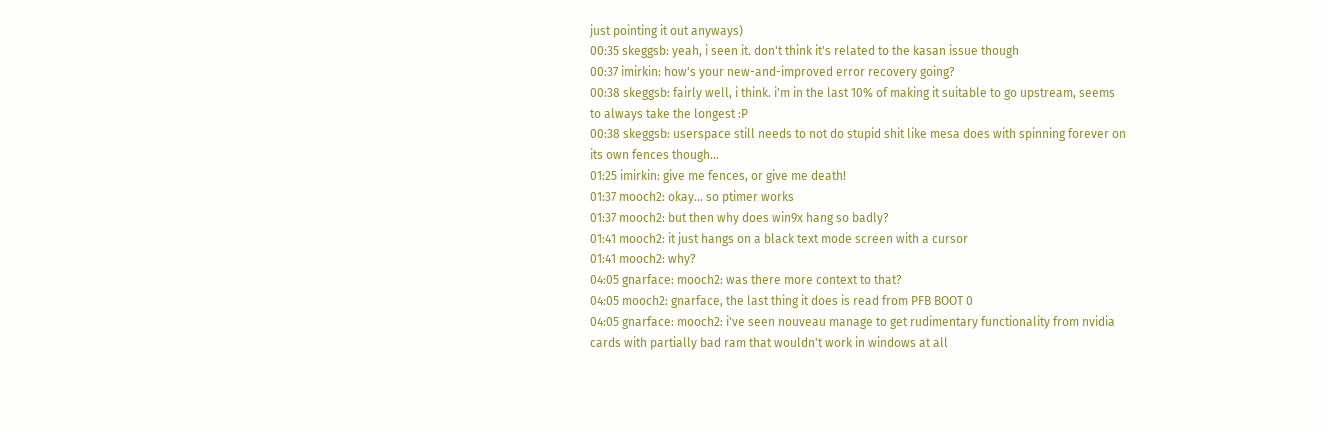just pointing it out anyways)
00:35 skeggsb: yeah, i seen it. don't think it's related to the kasan issue though
00:37 imirkin: how's your new-and-improved error recovery going?
00:38 skeggsb: fairly well, i think. i'm in the last 10% of making it suitable to go upstream, seems to always take the longest :P
00:38 skeggsb: userspace still needs to not do stupid shit like mesa does with spinning forever on its own fences though...
01:25 imirkin: give me fences, or give me death!
01:37 mooch2: okay... so ptimer works
01:37 mooch2: but then why does win9x hang so badly?
01:41 mooch2: it just hangs on a black text mode screen with a cursor
01:41 mooch2: why?
04:05 gnarface: mooch2: was there more context to that?
04:05 mooch2: gnarface, the last thing it does is read from PFB BOOT 0
04:05 gnarface: mooch2: i've seen nouveau manage to get rudimentary functionality from nvidia cards with partially bad ram that wouldn't work in windows at all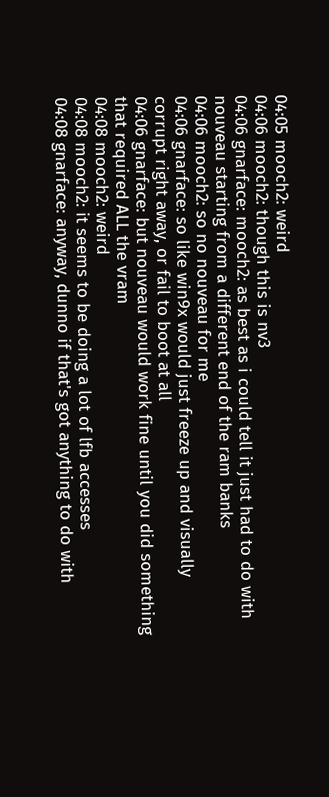04:05 mooch2: weird
04:06 mooch2: though this is nv3
04:06 gnarface: mooch2: as best as i could tell it just had to do with nouveau starting from a different end of the ram banks
04:06 mooch2: so no nouveau for me
04:06 gnarface: so like win9x would just freeze up and visually corrupt right away, or fail to boot at all
04:06 gnarface: but nouveau would work fine until you did something that required ALL the vram
04:08 mooch2: weird
04:08 mooch2: it seems to be doing a lot of lfb accesses
04:08 gnarface: anyway, dunno if that's got anything to do with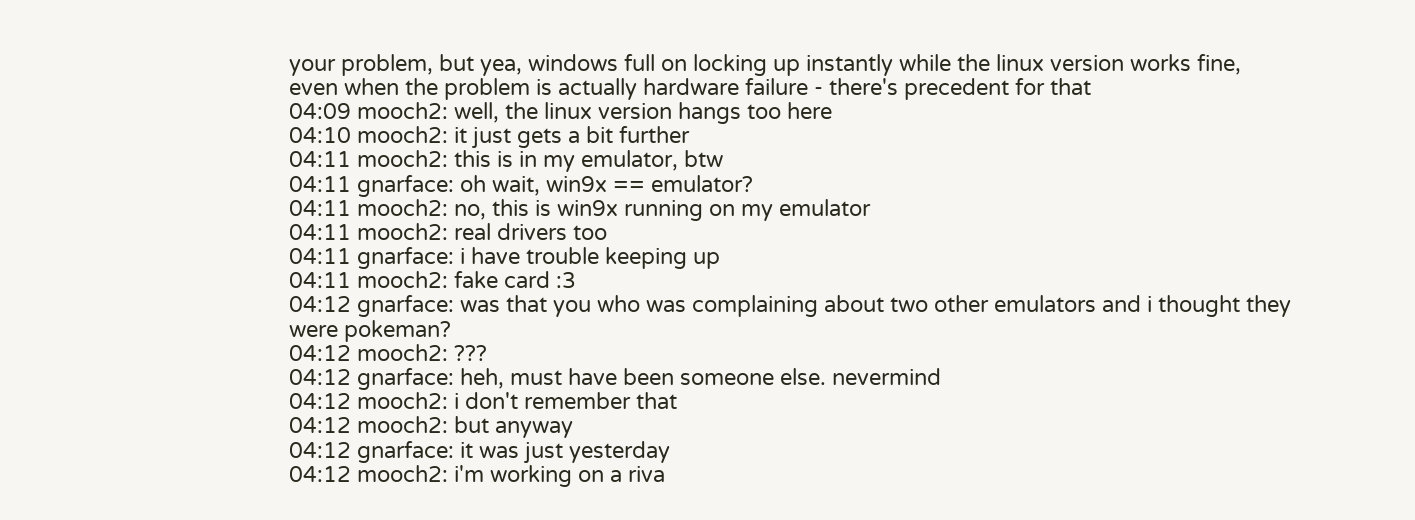your problem, but yea, windows full on locking up instantly while the linux version works fine, even when the problem is actually hardware failure - there's precedent for that
04:09 mooch2: well, the linux version hangs too here
04:10 mooch2: it just gets a bit further
04:11 mooch2: this is in my emulator, btw
04:11 gnarface: oh wait, win9x == emulator?
04:11 mooch2: no, this is win9x running on my emulator
04:11 mooch2: real drivers too
04:11 gnarface: i have trouble keeping up
04:11 mooch2: fake card :3
04:12 gnarface: was that you who was complaining about two other emulators and i thought they were pokeman?
04:12 mooch2: ???
04:12 gnarface: heh, must have been someone else. nevermind
04:12 mooch2: i don't remember that
04:12 mooch2: but anyway
04:12 gnarface: it was just yesterday
04:12 mooch2: i'm working on a riva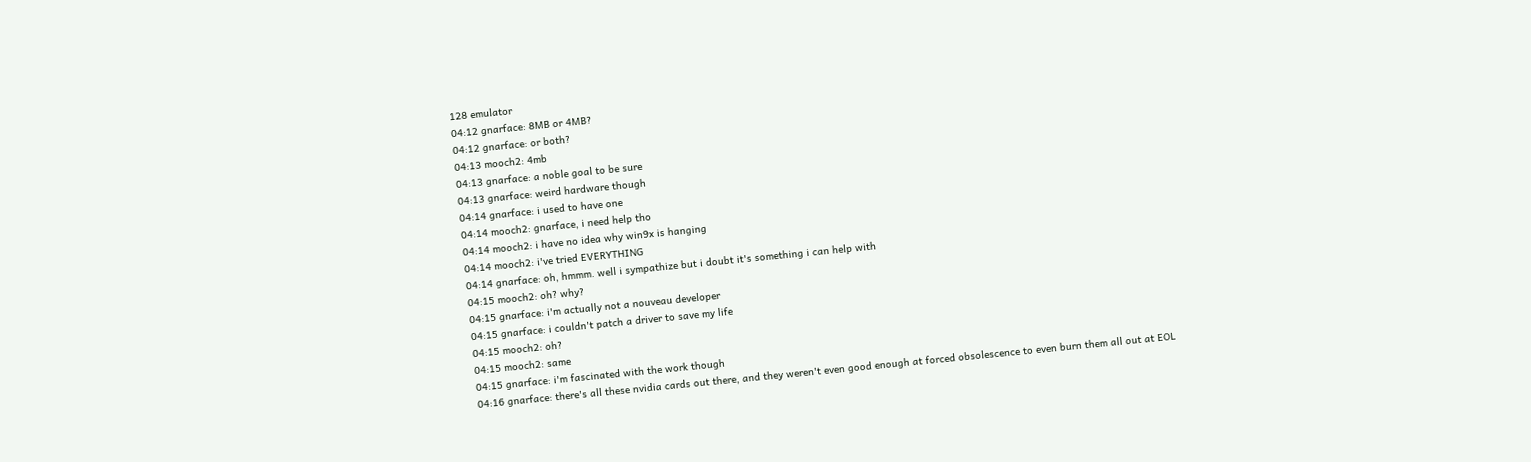128 emulator
04:12 gnarface: 8MB or 4MB?
04:12 gnarface: or both?
04:13 mooch2: 4mb
04:13 gnarface: a noble goal to be sure
04:13 gnarface: weird hardware though
04:14 gnarface: i used to have one
04:14 mooch2: gnarface, i need help tho
04:14 mooch2: i have no idea why win9x is hanging
04:14 mooch2: i've tried EVERYTHING
04:14 gnarface: oh, hmmm. well i sympathize but i doubt it's something i can help with
04:15 mooch2: oh? why?
04:15 gnarface: i'm actually not a nouveau developer
04:15 gnarface: i couldn't patch a driver to save my life
04:15 mooch2: oh?
04:15 mooch2: same
04:15 gnarface: i'm fascinated with the work though
04:16 gnarface: there's all these nvidia cards out there, and they weren't even good enough at forced obsolescence to even burn them all out at EOL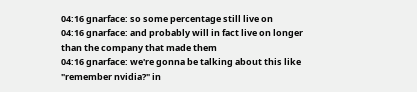04:16 gnarface: so some percentage still live on
04:16 gnarface: and probably will in fact live on longer than the company that made them
04:16 gnarface: we're gonna be talking about this like "remember nvidia?" in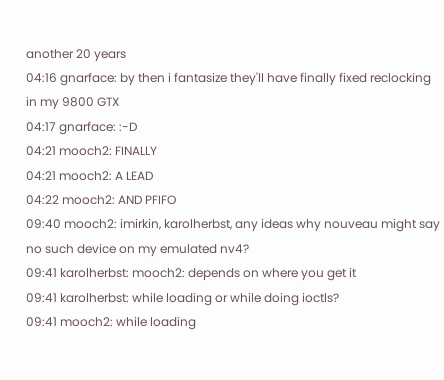another 20 years
04:16 gnarface: by then i fantasize they'll have finally fixed reclocking in my 9800 GTX
04:17 gnarface: :-D
04:21 mooch2: FINALLY
04:21 mooch2: A LEAD
04:22 mooch2: AND PFIFO
09:40 mooch2: imirkin, karolherbst, any ideas why nouveau might say no such device on my emulated nv4?
09:41 karolherbst: mooch2: depends on where you get it
09:41 karolherbst: while loading or while doing ioctls?
09:41 mooch2: while loading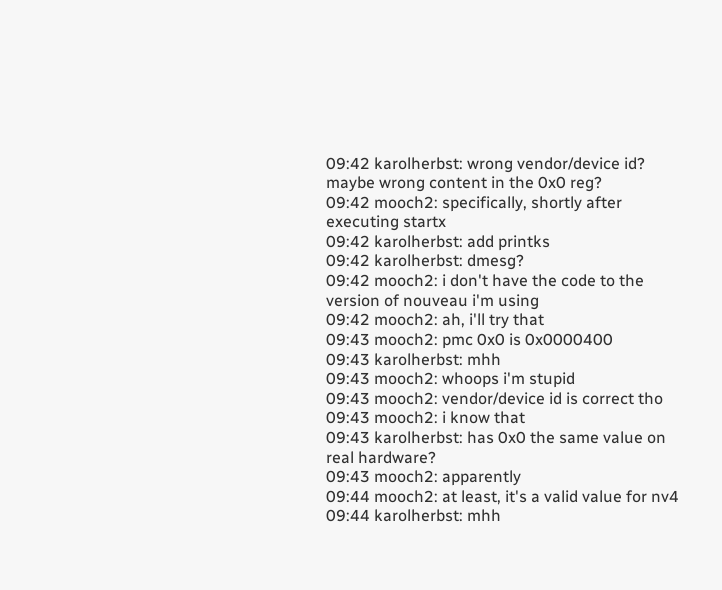09:42 karolherbst: wrong vendor/device id? maybe wrong content in the 0x0 reg?
09:42 mooch2: specifically, shortly after executing startx
09:42 karolherbst: add printks
09:42 karolherbst: dmesg?
09:42 mooch2: i don't have the code to the version of nouveau i'm using
09:42 mooch2: ah, i'll try that
09:43 mooch2: pmc 0x0 is 0x0000400
09:43 karolherbst: mhh
09:43 mooch2: whoops i'm stupid
09:43 mooch2: vendor/device id is correct tho
09:43 mooch2: i know that
09:43 karolherbst: has 0x0 the same value on real hardware?
09:43 mooch2: apparently
09:44 mooch2: at least, it's a valid value for nv4
09:44 karolherbst: mhh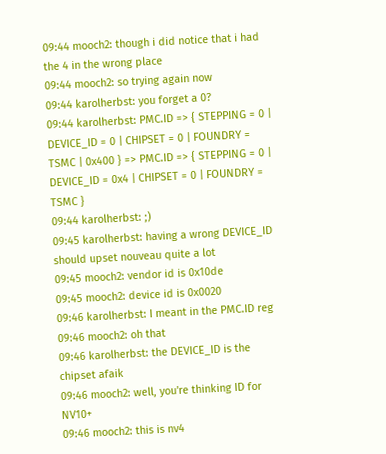09:44 mooch2: though i did notice that i had the 4 in the wrong place
09:44 mooch2: so trying again now
09:44 karolherbst: you forget a 0?
09:44 karolherbst: PMC.ID => { STEPPING = 0 | DEVICE_ID = 0 | CHIPSET = 0 | FOUNDRY = TSMC | 0x400 } => PMC.ID => { STEPPING = 0 | DEVICE_ID = 0x4 | CHIPSET = 0 | FOUNDRY = TSMC }
09:44 karolherbst: ;)
09:45 karolherbst: having a wrong DEVICE_ID should upset nouveau quite a lot
09:45 mooch2: vendor id is 0x10de
09:45 mooch2: device id is 0x0020
09:46 karolherbst: I meant in the PMC.ID reg
09:46 mooch2: oh that
09:46 karolherbst: the DEVICE_ID is the chipset afaik
09:46 mooch2: well, you're thinking ID for NV10+
09:46 mooch2: this is nv4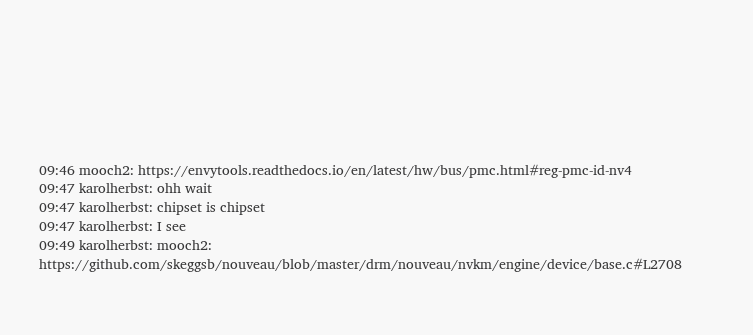09:46 mooch2: https://envytools.readthedocs.io/en/latest/hw/bus/pmc.html#reg-pmc-id-nv4
09:47 karolherbst: ohh wait
09:47 karolherbst: chipset is chipset
09:47 karolherbst: I see
09:49 karolherbst: mooch2: https://github.com/skeggsb/nouveau/blob/master/drm/nouveau/nvkm/engine/device/base.c#L2708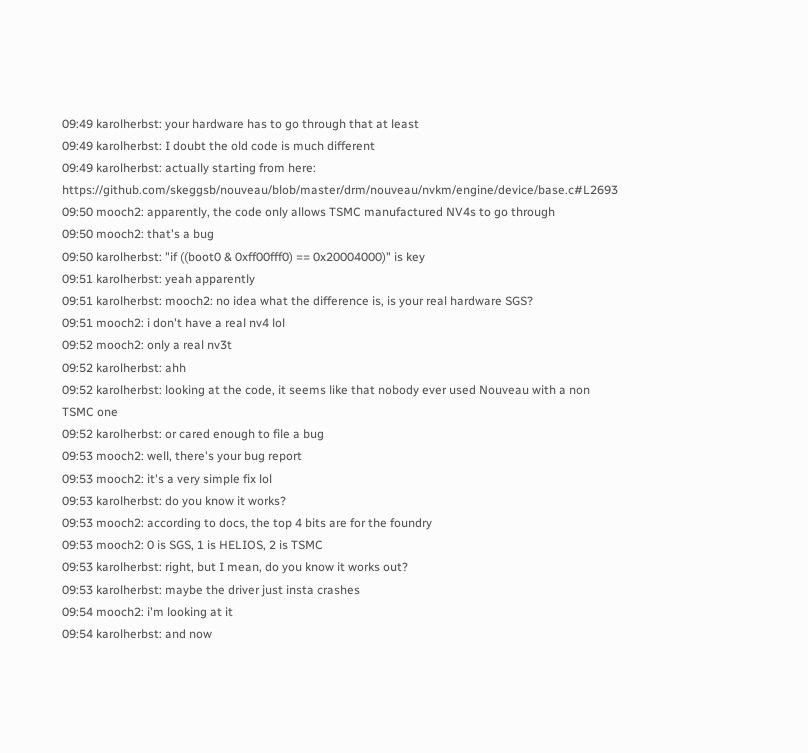09:49 karolherbst: your hardware has to go through that at least
09:49 karolherbst: I doubt the old code is much different
09:49 karolherbst: actually starting from here: https://github.com/skeggsb/nouveau/blob/master/drm/nouveau/nvkm/engine/device/base.c#L2693
09:50 mooch2: apparently, the code only allows TSMC manufactured NV4s to go through
09:50 mooch2: that's a bug
09:50 karolherbst: "if ((boot0 & 0xff00fff0) == 0x20004000)" is key
09:51 karolherbst: yeah apparently
09:51 karolherbst: mooch2: no idea what the difference is, is your real hardware SGS?
09:51 mooch2: i don't have a real nv4 lol
09:52 mooch2: only a real nv3t
09:52 karolherbst: ahh
09:52 karolherbst: looking at the code, it seems like that nobody ever used Nouveau with a non TSMC one
09:52 karolherbst: or cared enough to file a bug
09:53 mooch2: well, there's your bug report
09:53 mooch2: it's a very simple fix lol
09:53 karolherbst: do you know it works?
09:53 mooch2: according to docs, the top 4 bits are for the foundry
09:53 mooch2: 0 is SGS, 1 is HELIOS, 2 is TSMC
09:53 karolherbst: right, but I mean, do you know it works out?
09:53 karolherbst: maybe the driver just insta crashes
09:54 mooch2: i'm looking at it
09:54 karolherbst: and now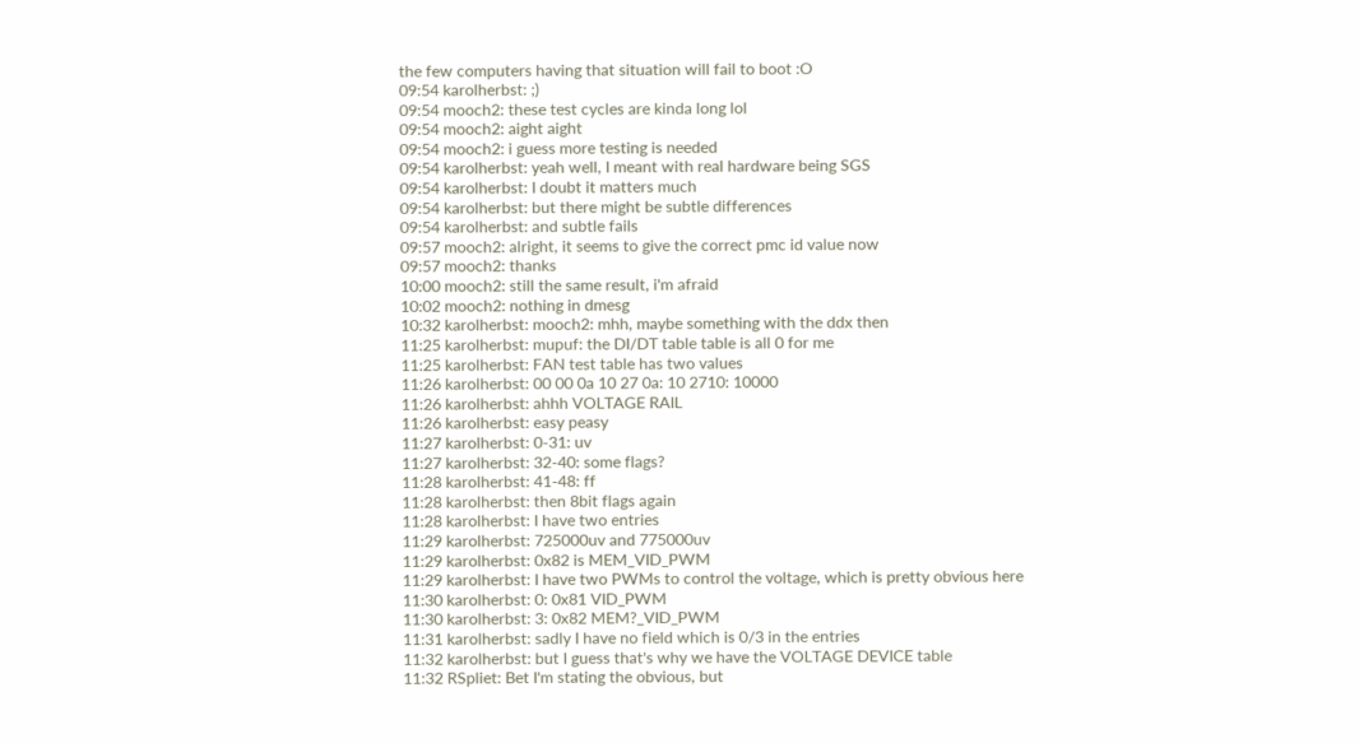the few computers having that situation will fail to boot :O
09:54 karolherbst: ;)
09:54 mooch2: these test cycles are kinda long lol
09:54 mooch2: aight aight
09:54 mooch2: i guess more testing is needed
09:54 karolherbst: yeah well, I meant with real hardware being SGS
09:54 karolherbst: I doubt it matters much
09:54 karolherbst: but there might be subtle differences
09:54 karolherbst: and subtle fails
09:57 mooch2: alright, it seems to give the correct pmc id value now
09:57 mooch2: thanks
10:00 mooch2: still the same result, i'm afraid
10:02 mooch2: nothing in dmesg
10:32 karolherbst: mooch2: mhh, maybe something with the ddx then
11:25 karolherbst: mupuf: the DI/DT table table is all 0 for me
11:25 karolherbst: FAN test table has two values
11:26 karolherbst: 00 00 0a 10 27 0a: 10 2710: 10000
11:26 karolherbst: ahhh VOLTAGE RAIL
11:26 karolherbst: easy peasy
11:27 karolherbst: 0-31: uv
11:27 karolherbst: 32-40: some flags?
11:28 karolherbst: 41-48: ff
11:28 karolherbst: then 8bit flags again
11:28 karolherbst: I have two entries
11:29 karolherbst: 725000uv and 775000uv
11:29 karolherbst: 0x82 is MEM_VID_PWM
11:29 karolherbst: I have two PWMs to control the voltage, which is pretty obvious here
11:30 karolherbst: 0: 0x81 VID_PWM
11:30 karolherbst: 3: 0x82 MEM?_VID_PWM
11:31 karolherbst: sadly I have no field which is 0/3 in the entries
11:32 karolherbst: but I guess that's why we have the VOLTAGE DEVICE table
11:32 RSpliet: Bet I'm stating the obvious, but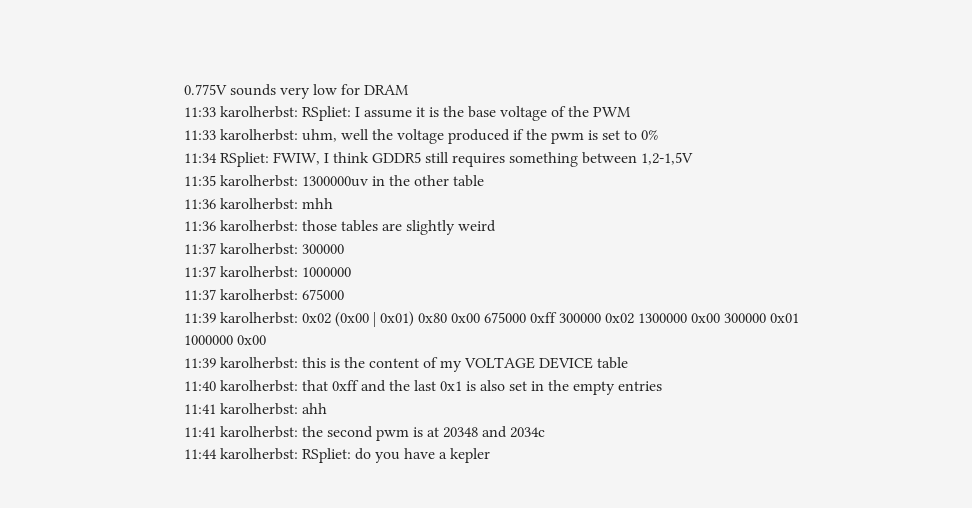0.775V sounds very low for DRAM
11:33 karolherbst: RSpliet: I assume it is the base voltage of the PWM
11:33 karolherbst: uhm, well the voltage produced if the pwm is set to 0%
11:34 RSpliet: FWIW, I think GDDR5 still requires something between 1,2-1,5V
11:35 karolherbst: 1300000uv in the other table
11:36 karolherbst: mhh
11:36 karolherbst: those tables are slightly weird
11:37 karolherbst: 300000
11:37 karolherbst: 1000000
11:37 karolherbst: 675000
11:39 karolherbst: 0x02 (0x00 | 0x01) 0x80 0x00 675000 0xff 300000 0x02 1300000 0x00 300000 0x01 1000000 0x00
11:39 karolherbst: this is the content of my VOLTAGE DEVICE table
11:40 karolherbst: that 0xff and the last 0x1 is also set in the empty entries
11:41 karolherbst: ahh
11:41 karolherbst: the second pwm is at 20348 and 2034c
11:44 karolherbst: RSpliet: do you have a kepler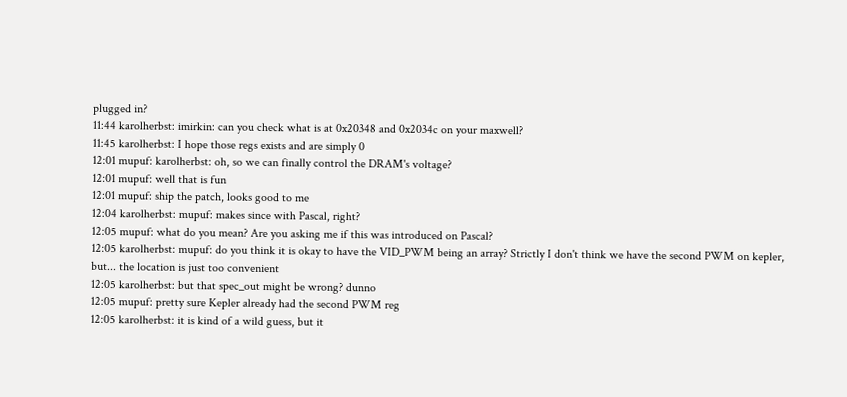plugged in?
11:44 karolherbst: imirkin: can you check what is at 0x20348 and 0x2034c on your maxwell?
11:45 karolherbst: I hope those regs exists and are simply 0
12:01 mupuf: karolherbst: oh, so we can finally control the DRAM's voltage?
12:01 mupuf: well that is fun
12:01 mupuf: ship the patch, looks good to me
12:04 karolherbst: mupuf: makes since with Pascal, right?
12:05 mupuf: what do you mean? Are you asking me if this was introduced on Pascal?
12:05 karolherbst: mupuf: do you think it is okay to have the VID_PWM being an array? Strictly I don't think we have the second PWM on kepler, but... the location is just too convenient
12:05 karolherbst: but that spec_out might be wrong? dunno
12:05 mupuf: pretty sure Kepler already had the second PWM reg
12:05 karolherbst: it is kind of a wild guess, but it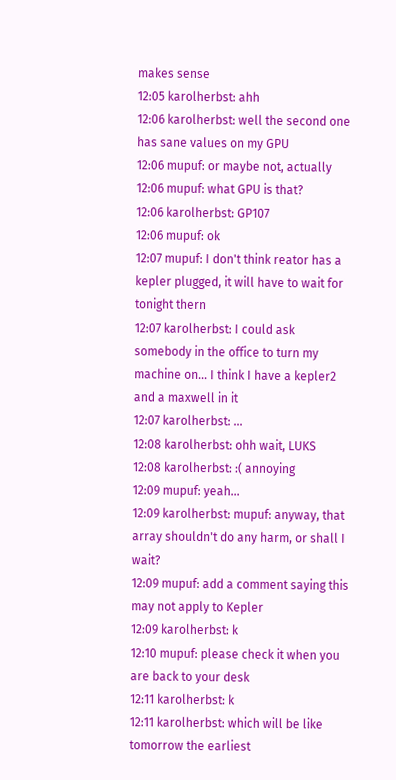makes sense
12:05 karolherbst: ahh
12:06 karolherbst: well the second one has sane values on my GPU
12:06 mupuf: or maybe not, actually
12:06 mupuf: what GPU is that?
12:06 karolherbst: GP107
12:06 mupuf: ok
12:07 mupuf: I don't think reator has a kepler plugged, it will have to wait for tonight thern
12:07 karolherbst: I could ask somebody in the office to turn my machine on... I think I have a kepler2 and a maxwell in it
12:07 karolherbst: ...
12:08 karolherbst: ohh wait, LUKS
12:08 karolherbst: :( annoying
12:09 mupuf: yeah...
12:09 karolherbst: mupuf: anyway, that array shouldn't do any harm, or shall I wait?
12:09 mupuf: add a comment saying this may not apply to Kepler
12:09 karolherbst: k
12:10 mupuf: please check it when you are back to your desk
12:11 karolherbst: k
12:11 karolherbst: which will be like tomorrow the earliest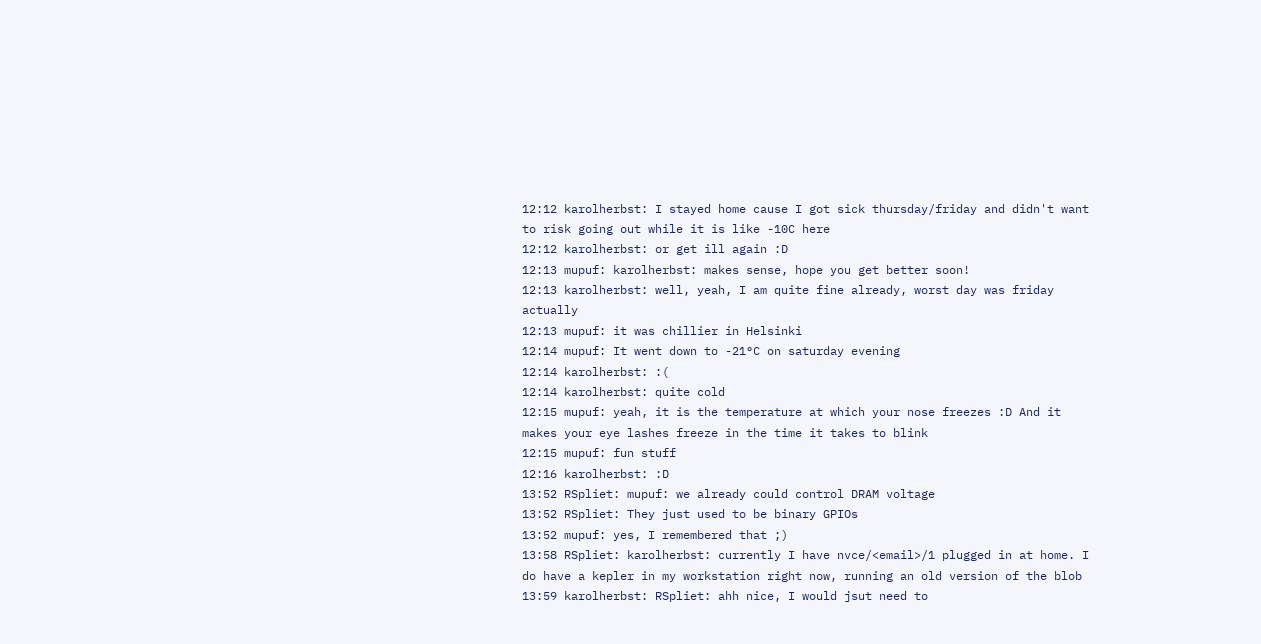12:12 karolherbst: I stayed home cause I got sick thursday/friday and didn't want to risk going out while it is like -10C here
12:12 karolherbst: or get ill again :D
12:13 mupuf: karolherbst: makes sense, hope you get better soon!
12:13 karolherbst: well, yeah, I am quite fine already, worst day was friday actually
12:13 mupuf: it was chillier in Helsinki
12:14 mupuf: It went down to -21°C on saturday evening
12:14 karolherbst: :(
12:14 karolherbst: quite cold
12:15 mupuf: yeah, it is the temperature at which your nose freezes :D And it makes your eye lashes freeze in the time it takes to blink
12:15 mupuf: fun stuff
12:16 karolherbst: :D
13:52 RSpliet: mupuf: we already could control DRAM voltage
13:52 RSpliet: They just used to be binary GPIOs
13:52 mupuf: yes, I remembered that ;)
13:58 RSpliet: karolherbst: currently I have nvce/<email>/1 plugged in at home. I do have a kepler in my workstation right now, running an old version of the blob
13:59 karolherbst: RSpliet: ahh nice, I would jsut need to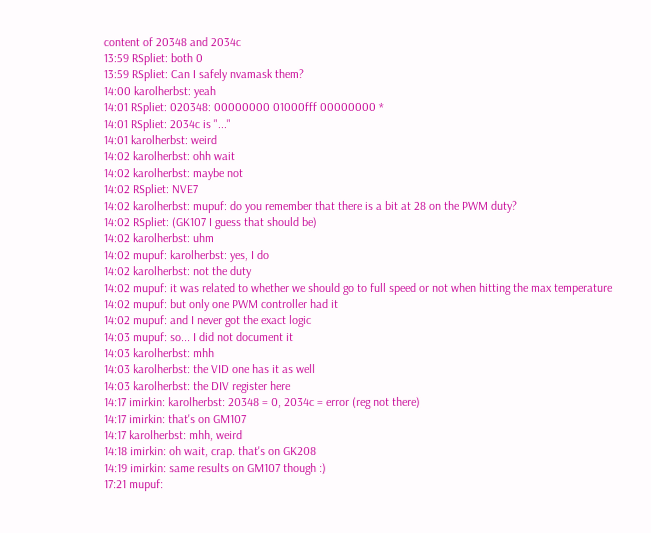content of 20348 and 2034c
13:59 RSpliet: both 0
13:59 RSpliet: Can I safely nvamask them?
14:00 karolherbst: yeah
14:01 RSpliet: 020348: 00000000 01000fff 00000000 *
14:01 RSpliet: 2034c is "..."
14:01 karolherbst: weird
14:02 karolherbst: ohh wait
14:02 karolherbst: maybe not
14:02 RSpliet: NVE7
14:02 karolherbst: mupuf: do you remember that there is a bit at 28 on the PWM duty?
14:02 RSpliet: (GK107 I guess that should be)
14:02 karolherbst: uhm
14:02 mupuf: karolherbst: yes, I do
14:02 karolherbst: not the duty
14:02 mupuf: it was related to whether we should go to full speed or not when hitting the max temperature
14:02 mupuf: but only one PWM controller had it
14:02 mupuf: and I never got the exact logic
14:03 mupuf: so... I did not document it
14:03 karolherbst: mhh
14:03 karolherbst: the VID one has it as well
14:03 karolherbst: the DIV register here
14:17 imirkin: karolherbst: 20348 = 0, 2034c = error (reg not there)
14:17 imirkin: that's on GM107
14:17 karolherbst: mhh, weird
14:18 imirkin: oh wait, crap. that's on GK208
14:19 imirkin: same results on GM107 though :)
17:21 mupuf: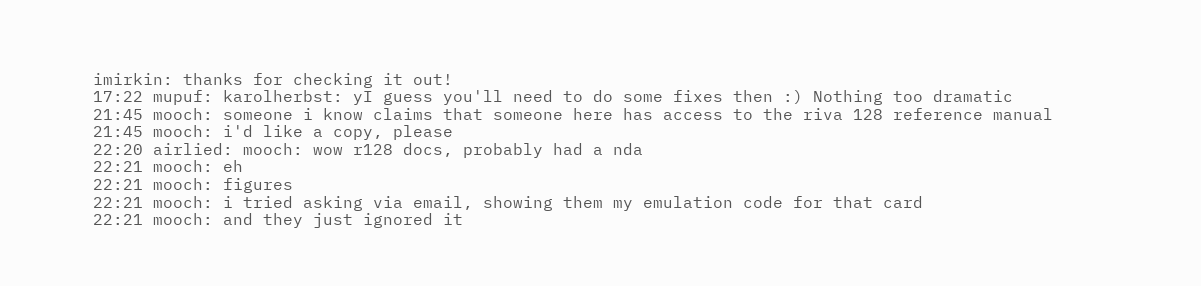imirkin: thanks for checking it out!
17:22 mupuf: karolherbst: yI guess you'll need to do some fixes then :) Nothing too dramatic
21:45 mooch: someone i know claims that someone here has access to the riva 128 reference manual
21:45 mooch: i'd like a copy, please
22:20 airlied: mooch: wow r128 docs, probably had a nda
22:21 mooch: eh
22:21 mooch: figures
22:21 mooch: i tried asking via email, showing them my emulation code for that card
22:21 mooch: and they just ignored it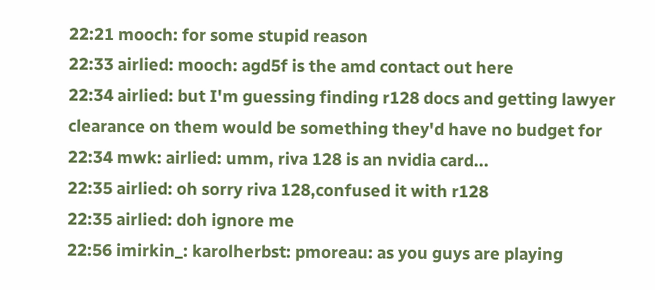22:21 mooch: for some stupid reason
22:33 airlied: mooch: agd5f is the amd contact out here
22:34 airlied: but I'm guessing finding r128 docs and getting lawyer clearance on them would be something they'd have no budget for
22:34 mwk: airlied: umm, riva 128 is an nvidia card...
22:35 airlied: oh sorry riva 128,confused it with r128
22:35 airlied: doh ignore me
22:56 imirkin_: karolherbst: pmoreau: as you guys are playing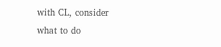with CL, consider what to do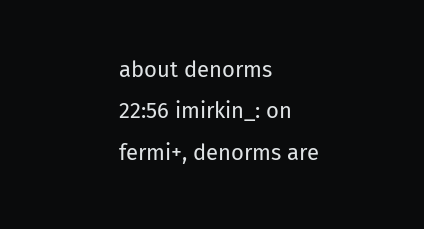about denorms
22:56 imirkin_: on fermi+, denorms are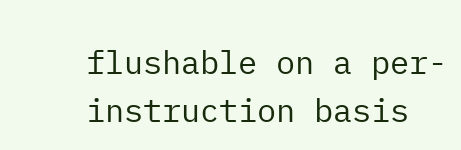flushable on a per-instruction basis